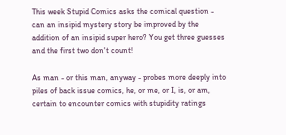This week Stupid Comics asks the comical question - can an insipid mystery story be improved by the addition of an insipid super hero? You get three guesses and the first two don't count!

As man - or this man, anyway - probes more deeply into piles of back issue comics, he, or me, or I, is, or am, certain to encounter comics with stupidity ratings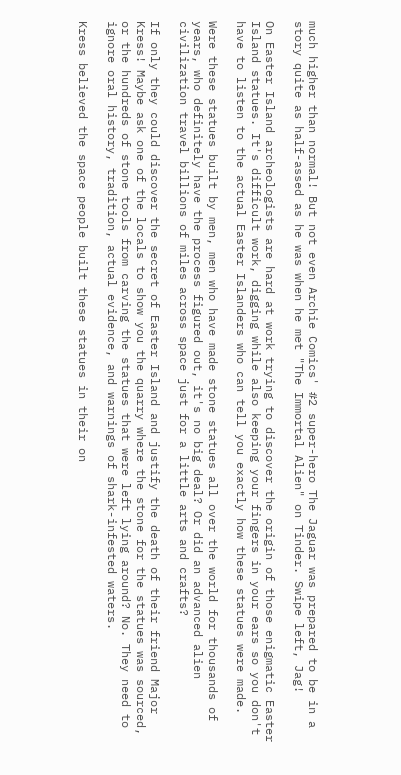much higher than normal! But not even Archie Comics' #2 super-hero The Jaguar was prepared to be in a story quite as half-assed as he was when he met "The Immortal Alien" on Tinder. Swipe left, Jag!

On Easter Island archeologists are hard at work trying to discover the origin of those enigmatic Easter Island statues. It's difficult work, digging while also keeping your fingers in your ears so you don't have to listen to the actual Easter Islanders who can tell you exactly how these statues were made.

Were these statues built by men, men who have made stone statues all over the world for thousands of years, who definitely have the process figured out, it's no big deal? Or did an advanced alien civilization travel billions of miles across space just for a little arts and crafts?

If only they could discover the secret of Easter Island and justify the death of their friend Major Kress! Maybe ask one of the locals to show you the quarry where the stone for the statues was sourced, or the hundreds of stone tools from carving the statues that were left lying around? No. They need to ignore oral history, tradition, actual evidence, and warnings of shark-infested waters.

Kress believed the space people built these statues in their on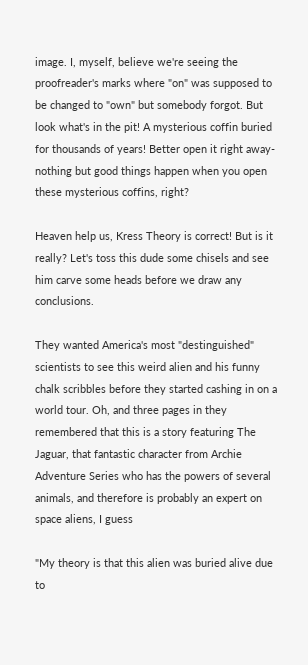image. I, myself, believe we're seeing the proofreader's marks where "on" was supposed to be changed to "own" but somebody forgot. But look what's in the pit! A mysterious coffin buried for thousands of years! Better open it right away- nothing but good things happen when you open these mysterious coffins, right?

Heaven help us, Kress Theory is correct! But is it really? Let's toss this dude some chisels and see him carve some heads before we draw any conclusions.

They wanted America's most "destinguished" scientists to see this weird alien and his funny chalk scribbles before they started cashing in on a world tour. Oh, and three pages in they remembered that this is a story featuring The Jaguar, that fantastic character from Archie Adventure Series who has the powers of several animals, and therefore is probably an expert on space aliens, I guess

"My theory is that this alien was buried alive due to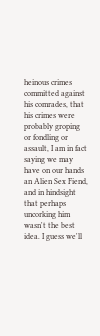heinous crimes committed against his comrades, that his crimes were probably groping or fondling or assault, I am in fact saying we may have on our hands an Alien Sex Fiend, and in hindsight that perhaps uncorking him wasn't the best idea. I guess we'll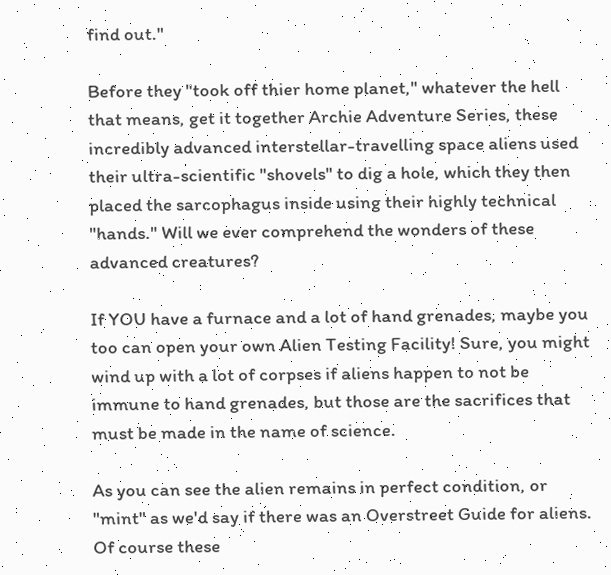find out."

Before they "took off thier home planet," whatever the hell that means, get it together Archie Adventure Series, these incredibly advanced interstellar-travelling space aliens used their ultra-scientific "shovels" to dig a hole, which they then placed the sarcophagus inside using their highly technical "hands." Will we ever comprehend the wonders of these advanced creatures?

If YOU have a furnace and a lot of hand grenades, maybe you too can open your own Alien Testing Facility! Sure, you might wind up with a lot of corpses if aliens happen to not be immune to hand grenades, but those are the sacrifices that must be made in the name of science.

As you can see the alien remains in perfect condition, or "mint" as we'd say if there was an Overstreet Guide for aliens. Of course these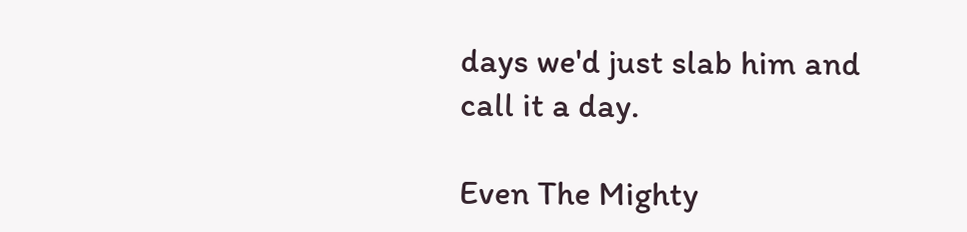days we'd just slab him and call it a day.

Even The Mighty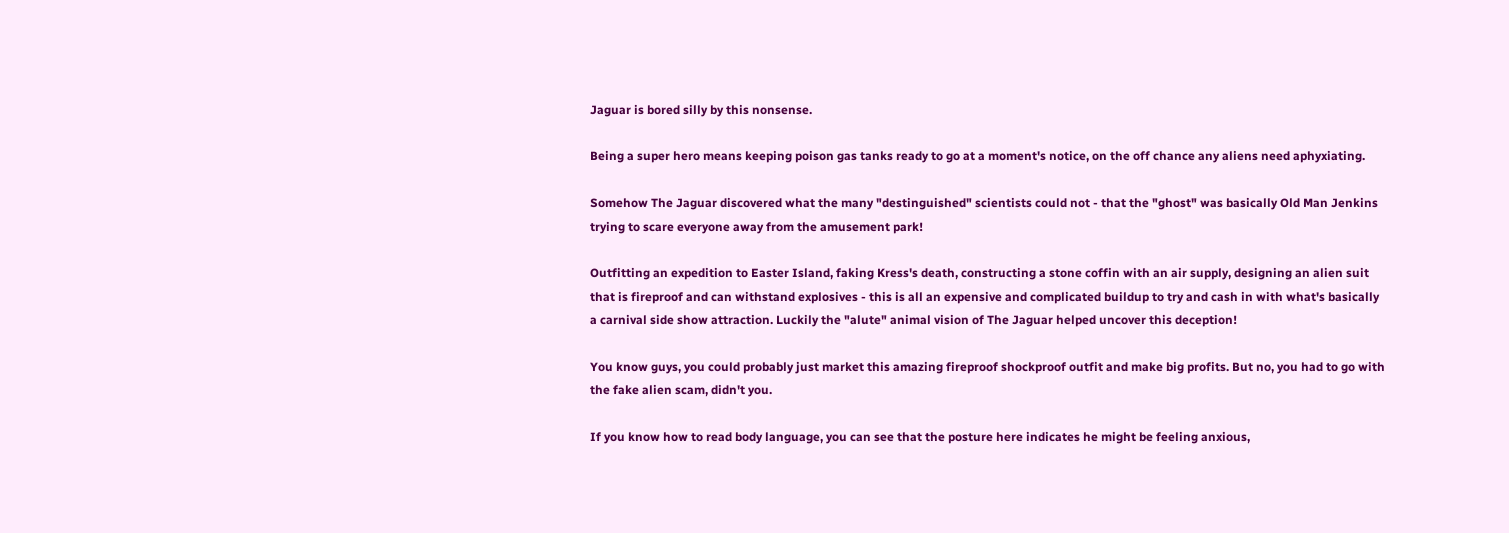Jaguar is bored silly by this nonsense.

Being a super hero means keeping poison gas tanks ready to go at a moment's notice, on the off chance any aliens need aphyxiating.

Somehow The Jaguar discovered what the many "destinguished" scientists could not - that the "ghost" was basically Old Man Jenkins trying to scare everyone away from the amusement park!

Outfitting an expedition to Easter Island, faking Kress's death, constructing a stone coffin with an air supply, designing an alien suit that is fireproof and can withstand explosives - this is all an expensive and complicated buildup to try and cash in with what's basically a carnival side show attraction. Luckily the "alute" animal vision of The Jaguar helped uncover this deception!

You know guys, you could probably just market this amazing fireproof shockproof outfit and make big profits. But no, you had to go with the fake alien scam, didn't you.

If you know how to read body language, you can see that the posture here indicates he might be feeling anxious,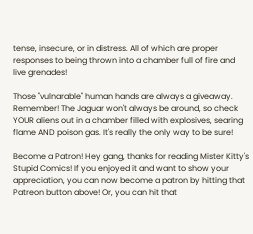tense, insecure, or in distress. All of which are proper responses to being thrown into a chamber full of fire and live grenades!

Those "vulnarable" human hands are always a giveaway. Remember! The Jaguar won't always be around, so check YOUR aliens out in a chamber filled with explosives, searing flame AND poison gas. It's really the only way to be sure!

Become a Patron! Hey gang, thanks for reading Mister Kitty's Stupid Comics! If you enjoyed it and want to show your appreciation, you can now become a patron by hitting that Patreon button above! Or, you can hit that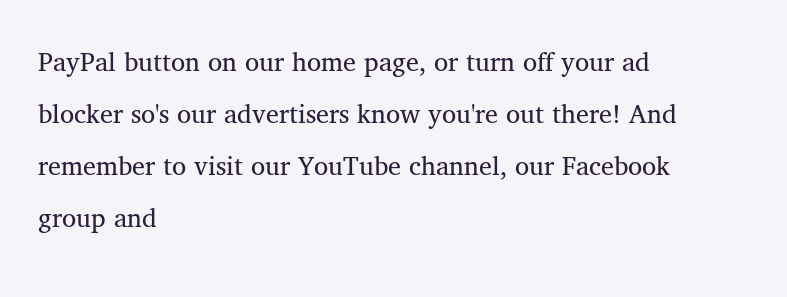PayPal button on our home page, or turn off your ad blocker so's our advertisers know you're out there! And remember to visit our YouTube channel, our Facebook group and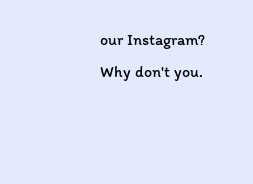our Instagram? Why don't you.